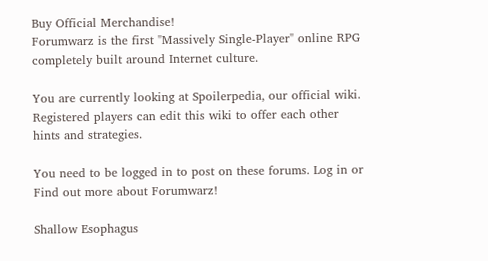Buy Official Merchandise!
Forumwarz is the first "Massively Single-Player" online RPG completely built around Internet culture.

You are currently looking at Spoilerpedia, our official wiki. Registered players can edit this wiki to offer each other hints and strategies.

You need to be logged in to post on these forums. Log in or Find out more about Forumwarz!

Shallow Esophagus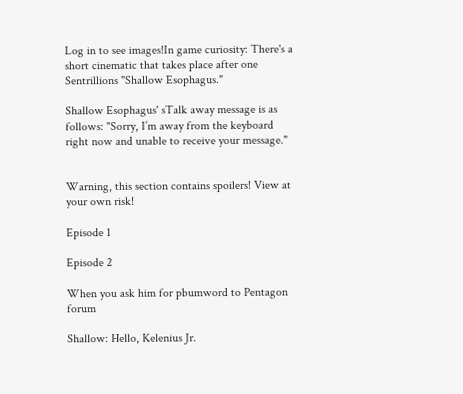Log in to see images!In game curiosity: There's a short cinematic that takes place after one Sentrillions "Shallow Esophagus."

Shallow Esophagus' sTalk away message is as follows: "Sorry, I’m away from the keyboard right now and unable to receive your message."


Warning, this section contains spoilers! View at your own risk!

Episode 1

Episode 2

When you ask him for pbumword to Pentagon forum

Shallow: Hello, Kelenius Jr.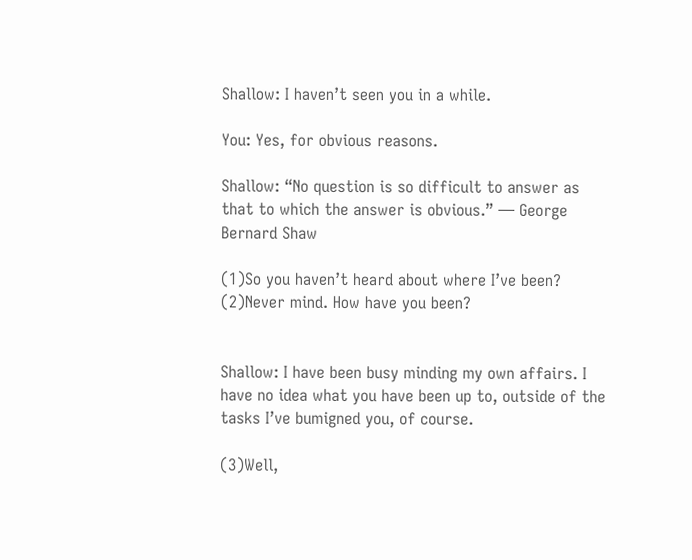Shallow: I haven’t seen you in a while.

You: Yes, for obvious reasons.

Shallow: “No question is so difficult to answer as that to which the answer is obvious.” — George Bernard Shaw

(1)So you haven’t heard about where I’ve been?
(2)Never mind. How have you been?


Shallow: I have been busy minding my own affairs. I have no idea what you have been up to, outside of the tasks I’ve bumigned you, of course.

(3)Well,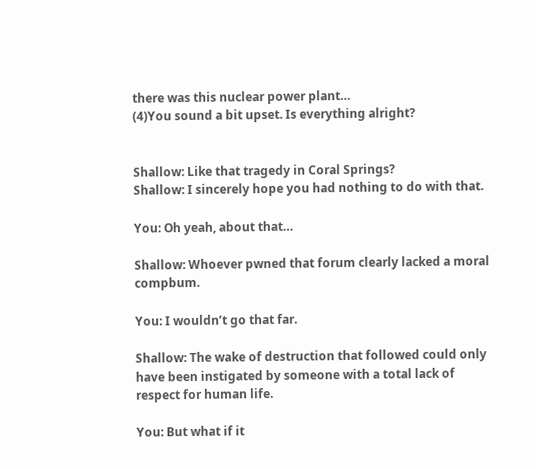there was this nuclear power plant…
(4)You sound a bit upset. Is everything alright?


Shallow: Like that tragedy in Coral Springs?
Shallow: I sincerely hope you had nothing to do with that.

You: Oh yeah, about that…

Shallow: Whoever pwned that forum clearly lacked a moral compbum.

You: I wouldn’t go that far.

Shallow: The wake of destruction that followed could only have been instigated by someone with a total lack of respect for human life.

You: But what if it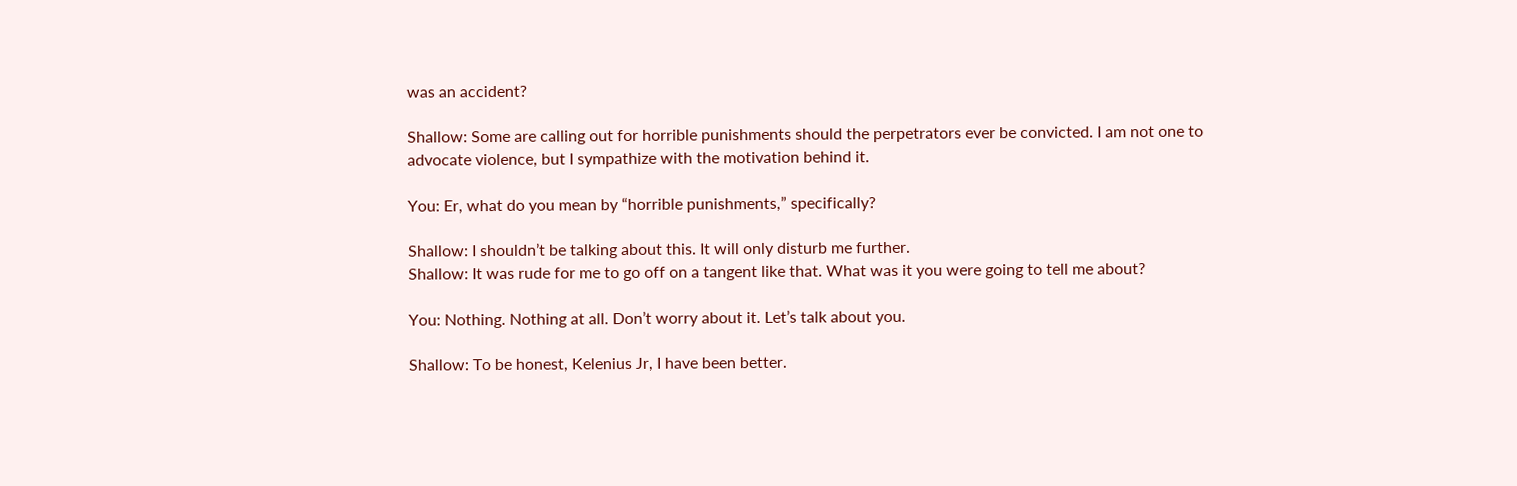was an accident?

Shallow: Some are calling out for horrible punishments should the perpetrators ever be convicted. I am not one to advocate violence, but I sympathize with the motivation behind it.

You: Er, what do you mean by “horrible punishments,” specifically?

Shallow: I shouldn’t be talking about this. It will only disturb me further.
Shallow: It was rude for me to go off on a tangent like that. What was it you were going to tell me about?

You: Nothing. Nothing at all. Don’t worry about it. Let’s talk about you.

Shallow: To be honest, Kelenius Jr, I have been better.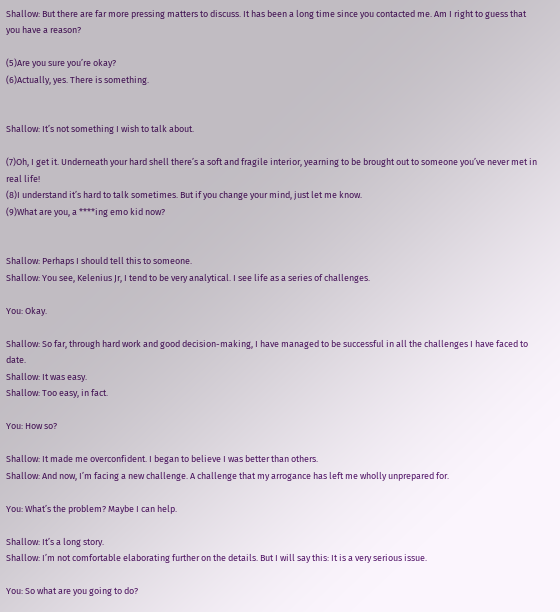Shallow: But there are far more pressing matters to discuss. It has been a long time since you contacted me. Am I right to guess that you have a reason?

(5)Are you sure you’re okay?
(6)Actually, yes. There is something.


Shallow: It’s not something I wish to talk about.

(7)Oh, I get it. Underneath your hard shell there’s a soft and fragile interior, yearning to be brought out to someone you’ve never met in real life!
(8)I understand it’s hard to talk sometimes. But if you change your mind, just let me know.
(9)What are you, a ****ing emo kid now?


Shallow: Perhaps I should tell this to someone.
Shallow: You see, Kelenius Jr, I tend to be very analytical. I see life as a series of challenges.

You: Okay.

Shallow: So far, through hard work and good decision-making, I have managed to be successful in all the challenges I have faced to date.
Shallow: It was easy.
Shallow: Too easy, in fact.

You: How so?

Shallow: It made me overconfident. I began to believe I was better than others.
Shallow: And now, I’m facing a new challenge. A challenge that my arrogance has left me wholly unprepared for.

You: What’s the problem? Maybe I can help.

Shallow: It’s a long story.
Shallow: I’m not comfortable elaborating further on the details. But I will say this: It is a very serious issue.

You: So what are you going to do?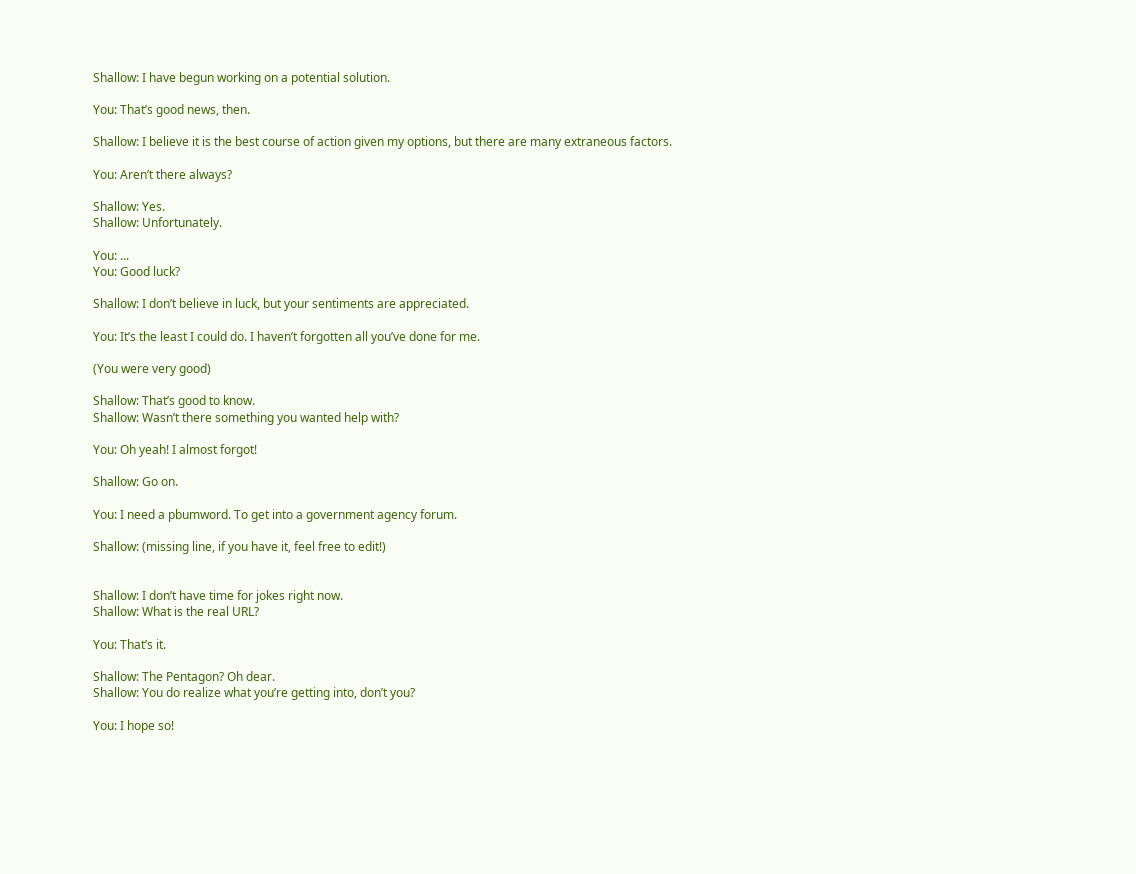Shallow: I have begun working on a potential solution.

You: That’s good news, then.

Shallow: I believe it is the best course of action given my options, but there are many extraneous factors.

You: Aren’t there always?

Shallow: Yes.
Shallow: Unfortunately.

You: ...
You: Good luck?

Shallow: I don’t believe in luck, but your sentiments are appreciated.

You: It’s the least I could do. I haven’t forgotten all you’ve done for me.

(You were very good)

Shallow: That’s good to know.
Shallow: Wasn’t there something you wanted help with?

You: Oh yeah! I almost forgot!

Shallow: Go on.

You: I need a pbumword. To get into a government agency forum.

Shallow: (missing line, if you have it, feel free to edit!)


Shallow: I don’t have time for jokes right now.
Shallow: What is the real URL?

You: That’s it.

Shallow: The Pentagon? Oh dear.
Shallow: You do realize what you’re getting into, don’t you?

You: I hope so!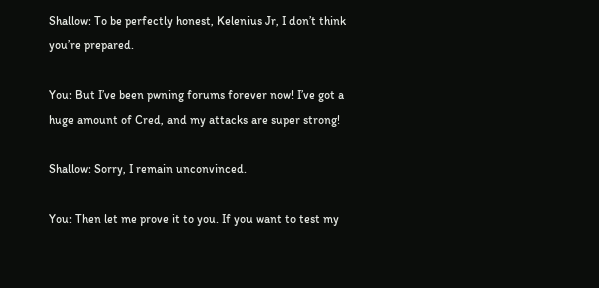Shallow: To be perfectly honest, Kelenius Jr, I don’t think you’re prepared.

You: But I’ve been pwning forums forever now! I’ve got a huge amount of Cred, and my attacks are super strong!

Shallow: Sorry, I remain unconvinced.

You: Then let me prove it to you. If you want to test my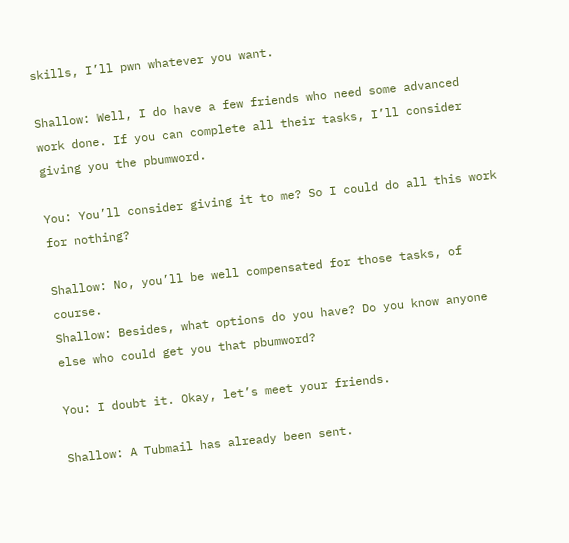skills, I’ll pwn whatever you want.

Shallow: Well, I do have a few friends who need some advanced work done. If you can complete all their tasks, I’ll consider giving you the pbumword.

You: You’ll consider giving it to me? So I could do all this work for nothing?

Shallow: No, you’ll be well compensated for those tasks, of course.
Shallow: Besides, what options do you have? Do you know anyone else who could get you that pbumword?

You: I doubt it. Okay, let’s meet your friends.

Shallow: A Tubmail has already been sent.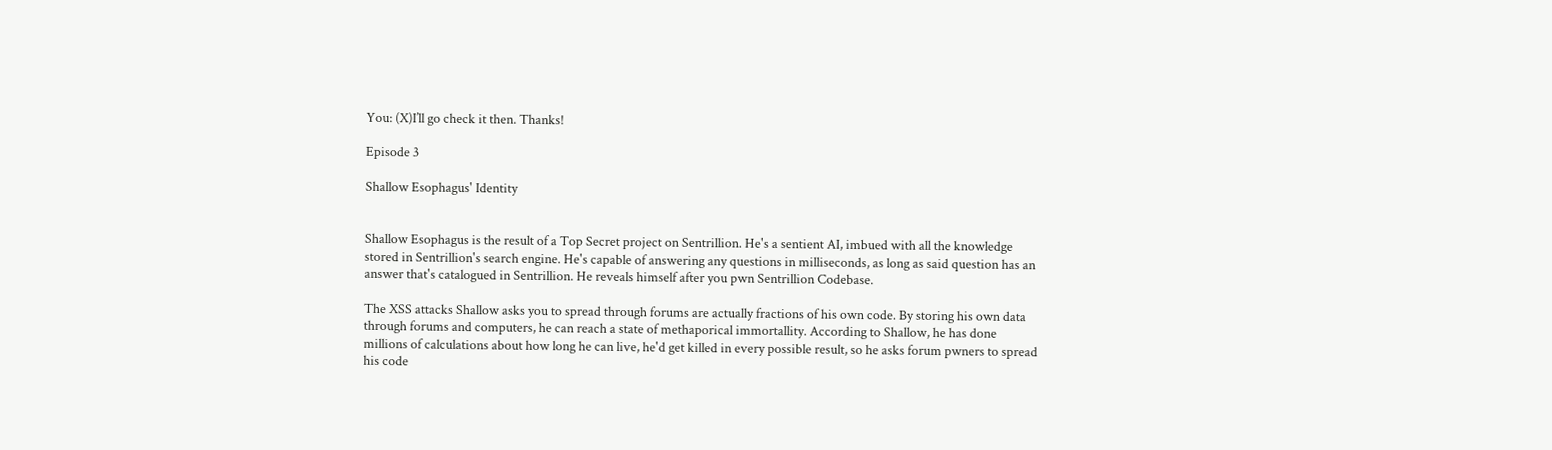You: (X)I’ll go check it then. Thanks!

Episode 3

Shallow Esophagus' Identity


Shallow Esophagus is the result of a Top Secret project on Sentrillion. He's a sentient AI, imbued with all the knowledge stored in Sentrillion's search engine. He's capable of answering any questions in milliseconds, as long as said question has an answer that's catalogued in Sentrillion. He reveals himself after you pwn Sentrillion Codebase.

The XSS attacks Shallow asks you to spread through forums are actually fractions of his own code. By storing his own data through forums and computers, he can reach a state of methaporical immortallity. According to Shallow, he has done millions of calculations about how long he can live, he'd get killed in every possible result, so he asks forum pwners to spread his code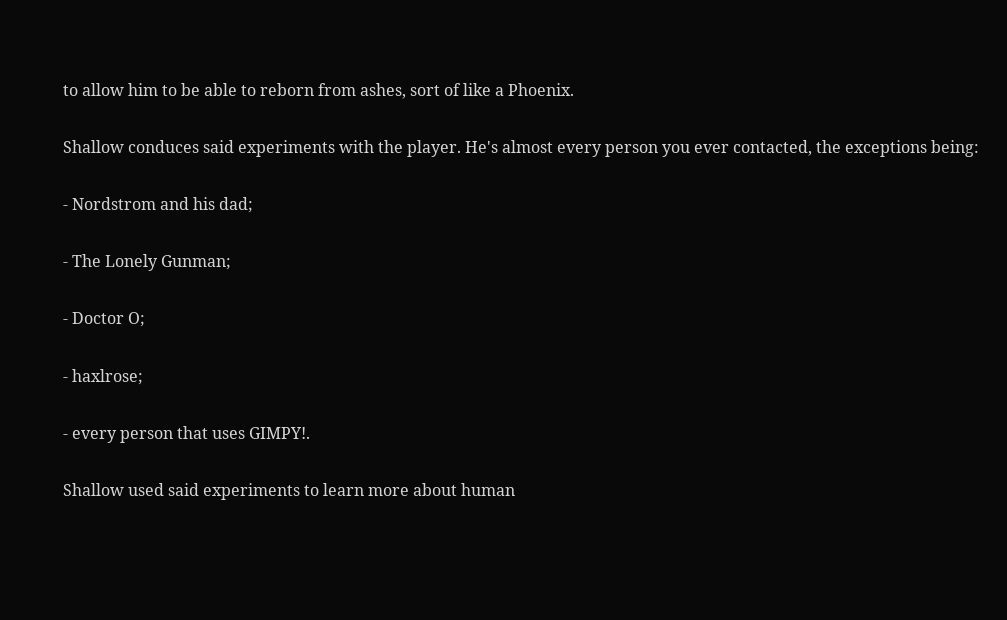to allow him to be able to reborn from ashes, sort of like a Phoenix.

Shallow conduces said experiments with the player. He's almost every person you ever contacted, the exceptions being:

- Nordstrom and his dad;

- The Lonely Gunman;

- Doctor O;

- haxlrose;

- every person that uses GIMPY!.

Shallow used said experiments to learn more about human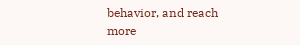behavior, and reach more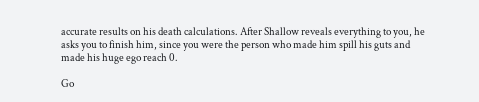accurate results on his death calculations. After Shallow reveals everything to you, he asks you to finish him, since you were the person who made him spill his guts and made his huge ego reach 0.

Go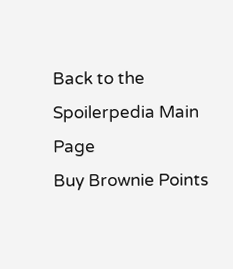Back to the Spoilerpedia Main Page
Buy Brownie Points